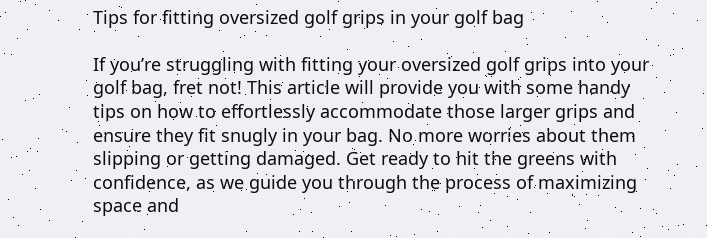Tips for fitting oversized golf grips in your golf bag

If you’re struggling with fitting your oversized golf grips into your golf bag, fret not! This article will provide you with some handy tips on how to effortlessly accommodate those larger grips and ensure they fit snugly in your bag. No more worries about them slipping or getting damaged. Get ready to hit the greens with confidence, as we guide you through the process of maximizing space and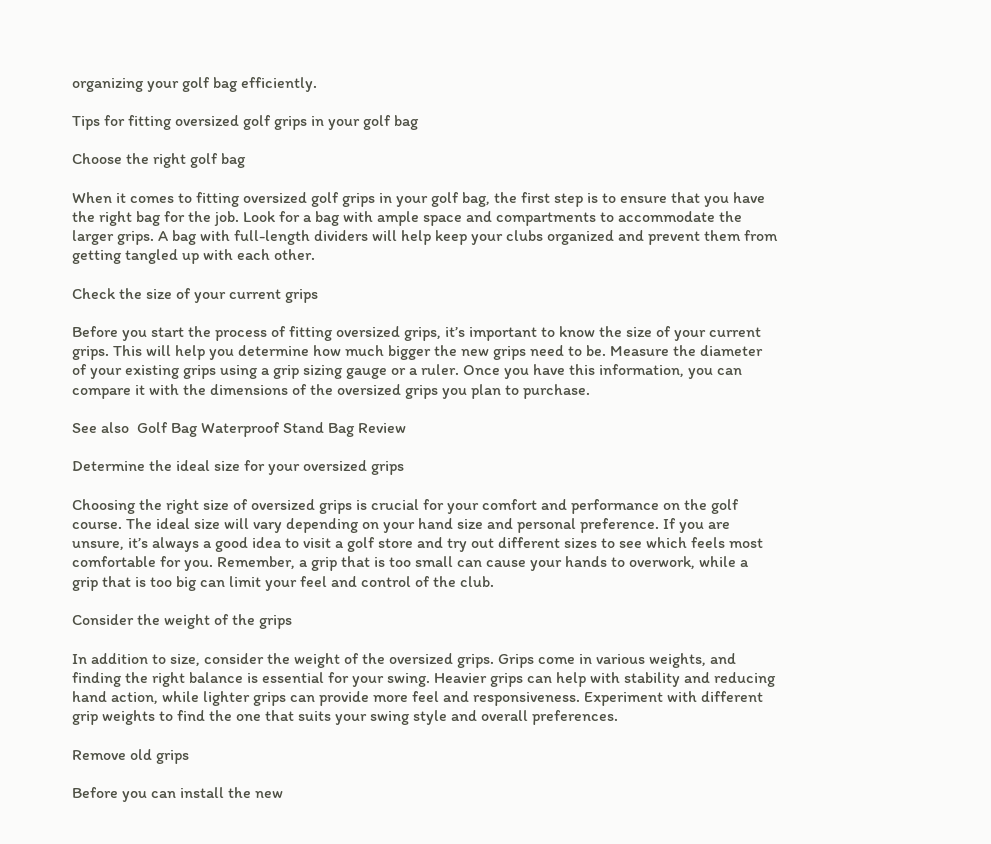organizing your golf bag efficiently.

Tips for fitting oversized golf grips in your golf bag

Choose the right golf bag

When it comes to fitting oversized golf grips in your golf bag, the first step is to ensure that you have the right bag for the job. Look for a bag with ample space and compartments to accommodate the larger grips. A bag with full-length dividers will help keep your clubs organized and prevent them from getting tangled up with each other.

Check the size of your current grips

Before you start the process of fitting oversized grips, it’s important to know the size of your current grips. This will help you determine how much bigger the new grips need to be. Measure the diameter of your existing grips using a grip sizing gauge or a ruler. Once you have this information, you can compare it with the dimensions of the oversized grips you plan to purchase.

See also  Golf Bag Waterproof Stand Bag Review

Determine the ideal size for your oversized grips

Choosing the right size of oversized grips is crucial for your comfort and performance on the golf course. The ideal size will vary depending on your hand size and personal preference. If you are unsure, it’s always a good idea to visit a golf store and try out different sizes to see which feels most comfortable for you. Remember, a grip that is too small can cause your hands to overwork, while a grip that is too big can limit your feel and control of the club.

Consider the weight of the grips

In addition to size, consider the weight of the oversized grips. Grips come in various weights, and finding the right balance is essential for your swing. Heavier grips can help with stability and reducing hand action, while lighter grips can provide more feel and responsiveness. Experiment with different grip weights to find the one that suits your swing style and overall preferences.

Remove old grips

Before you can install the new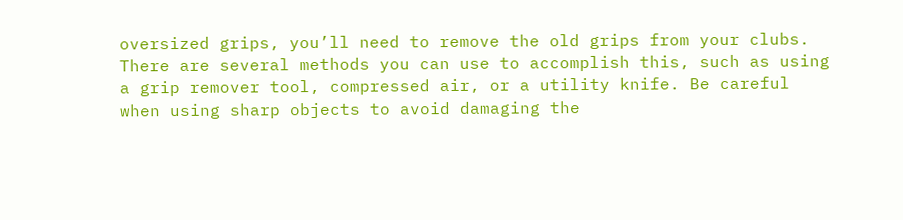oversized grips, you’ll need to remove the old grips from your clubs. There are several methods you can use to accomplish this, such as using a grip remover tool, compressed air, or a utility knife. Be careful when using sharp objects to avoid damaging the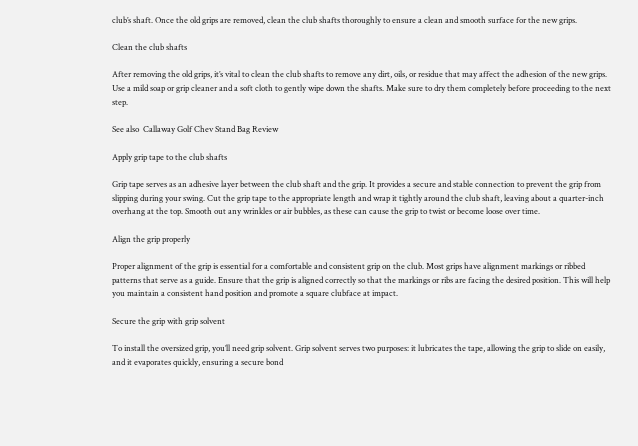club’s shaft. Once the old grips are removed, clean the club shafts thoroughly to ensure a clean and smooth surface for the new grips.

Clean the club shafts

After removing the old grips, it’s vital to clean the club shafts to remove any dirt, oils, or residue that may affect the adhesion of the new grips. Use a mild soap or grip cleaner and a soft cloth to gently wipe down the shafts. Make sure to dry them completely before proceeding to the next step.

See also  Callaway Golf Chev Stand Bag Review

Apply grip tape to the club shafts

Grip tape serves as an adhesive layer between the club shaft and the grip. It provides a secure and stable connection to prevent the grip from slipping during your swing. Cut the grip tape to the appropriate length and wrap it tightly around the club shaft, leaving about a quarter-inch overhang at the top. Smooth out any wrinkles or air bubbles, as these can cause the grip to twist or become loose over time.

Align the grip properly

Proper alignment of the grip is essential for a comfortable and consistent grip on the club. Most grips have alignment markings or ribbed patterns that serve as a guide. Ensure that the grip is aligned correctly so that the markings or ribs are facing the desired position. This will help you maintain a consistent hand position and promote a square clubface at impact.

Secure the grip with grip solvent

To install the oversized grip, you’ll need grip solvent. Grip solvent serves two purposes: it lubricates the tape, allowing the grip to slide on easily, and it evaporates quickly, ensuring a secure bond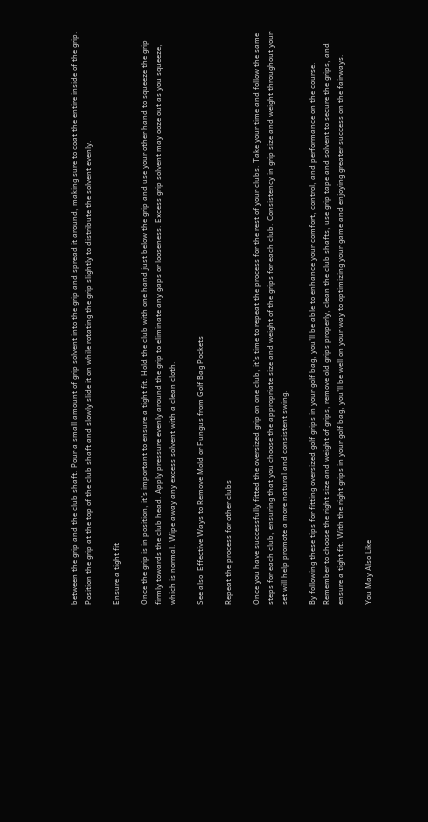between the grip and the club shaft. Pour a small amount of grip solvent into the grip and spread it around, making sure to coat the entire inside of the grip. Position the grip at the top of the club shaft and slowly slide it on while rotating the grip slightly to distribute the solvent evenly.

Ensure a tight fit

Once the grip is in position, it’s important to ensure a tight fit. Hold the club with one hand just below the grip and use your other hand to squeeze the grip firmly towards the club head. Apply pressure evenly around the grip to eliminate any gaps or looseness. Excess grip solvent may ooze out as you squeeze, which is normal. Wipe away any excess solvent with a clean cloth.

See also  Effective Ways to Remove Mold or Fungus from Golf Bag Pockets

Repeat the process for other clubs

Once you have successfully fitted the oversized grip on one club, it’s time to repeat the process for the rest of your clubs. Take your time and follow the same steps for each club, ensuring that you choose the appropriate size and weight of the grips for each club. Consistency in grip size and weight throughout your set will help promote a more natural and consistent swing.

By following these tips for fitting oversized golf grips in your golf bag, you’ll be able to enhance your comfort, control, and performance on the course. Remember to choose the right size and weight of grips, remove old grips properly, clean the club shafts, use grip tape and solvent to secure the grips, and ensure a tight fit. With the right grips in your golf bag, you’ll be well on your way to optimizing your game and enjoying greater success on the fairways.

You May Also Like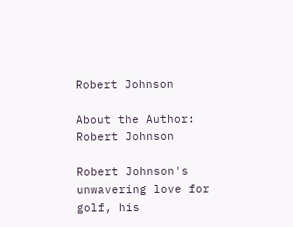Robert Johnson

About the Author: Robert Johnson

Robert Johnson's unwavering love for golf, his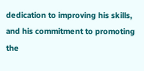dedication to improving his skills, and his commitment to promoting the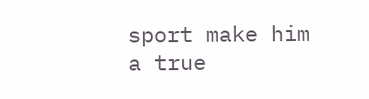sport make him a true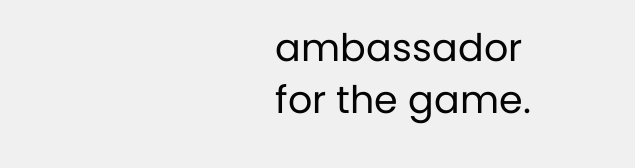ambassador for the game.